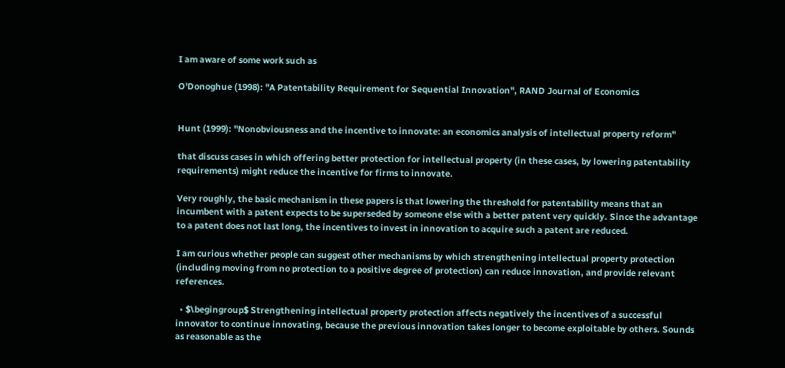I am aware of some work such as

O'Donoghue (1998): "A Patentability Requirement for Sequential Innovation", RAND Journal of Economics


Hunt (1999): "Nonobviousness and the incentive to innovate: an economics analysis of intellectual property reform"

that discuss cases in which offering better protection for intellectual property (in these cases, by lowering patentability requirements) might reduce the incentive for firms to innovate.

Very roughly, the basic mechanism in these papers is that lowering the threshold for patentability means that an incumbent with a patent expects to be superseded by someone else with a better patent very quickly. Since the advantage to a patent does not last long, the incentives to invest in innovation to acquire such a patent are reduced.

I am curious whether people can suggest other mechanisms by which strengthening intellectual property protection (including moving from no protection to a positive degree of protection) can reduce innovation, and provide relevant references.

  • $\begingroup$ Strengthening intellectual property protection affects negatively the incentives of a successful innovator to continue innovating, because the previous innovation takes longer to become exploitable by others. Sounds as reasonable as the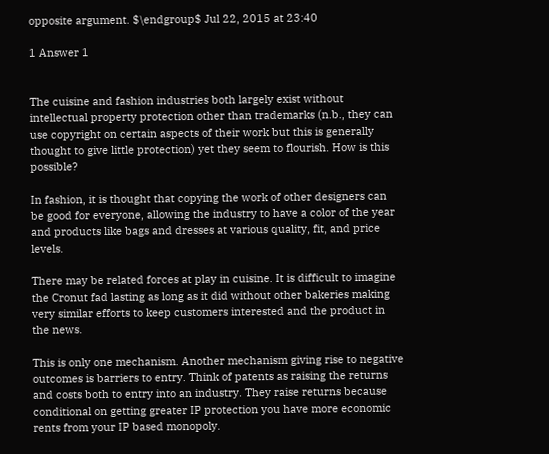opposite argument. $\endgroup$ Jul 22, 2015 at 23:40

1 Answer 1


The cuisine and fashion industries both largely exist without intellectual property protection other than trademarks (n.b., they can use copyright on certain aspects of their work but this is generally thought to give little protection) yet they seem to flourish. How is this possible?

In fashion, it is thought that copying the work of other designers can be good for everyone, allowing the industry to have a color of the year and products like bags and dresses at various quality, fit, and price levels.

There may be related forces at play in cuisine. It is difficult to imagine the Cronut fad lasting as long as it did without other bakeries making very similar efforts to keep customers interested and the product in the news.

This is only one mechanism. Another mechanism giving rise to negative outcomes is barriers to entry. Think of patents as raising the returns and costs both to entry into an industry. They raise returns because conditional on getting greater IP protection you have more economic rents from your IP based monopoly.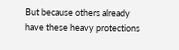But because others already have these heavy protections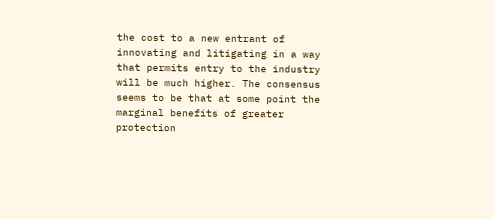the cost to a new entrant of innovating and litigating in a way that permits entry to the industry will be much higher. The consensus seems to be that at some point the marginal benefits of greater protection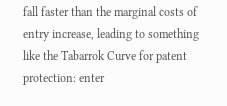fall faster than the marginal costs of entry increase, leading to something like the Tabarrok Curve for patent protection: enter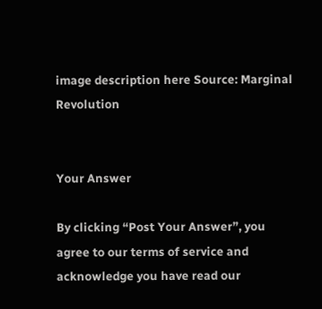image description here Source: Marginal Revolution


Your Answer

By clicking “Post Your Answer”, you agree to our terms of service and acknowledge you have read our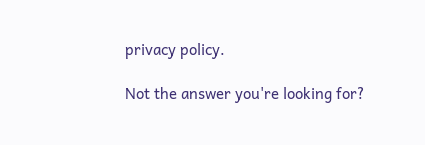privacy policy.

Not the answer you're looking for?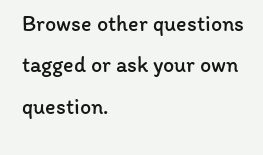Browse other questions tagged or ask your own question.